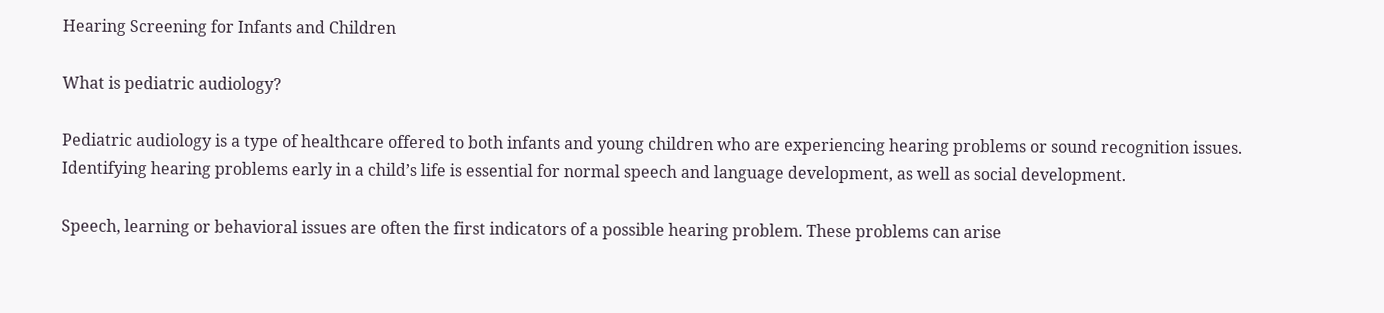Hearing Screening for Infants and Children

What is pediatric audiology?

Pediatric audiology is a type of healthcare offered to both infants and young children who are experiencing hearing problems or sound recognition issues.  Identifying hearing problems early in a child’s life is essential for normal speech and language development, as well as social development.

Speech, learning or behavioral issues are often the first indicators of a possible hearing problem. These problems can arise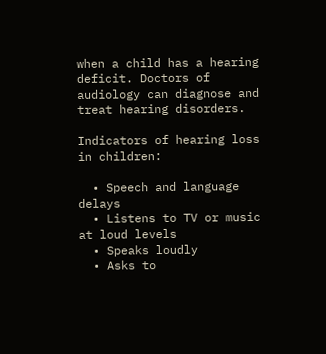when a child has a hearing deficit. Doctors of audiology can diagnose and treat hearing disorders.

Indicators of hearing loss in children:

  • Speech and language delays
  • Listens to TV or music at loud levels
  • Speaks loudly
  • Asks to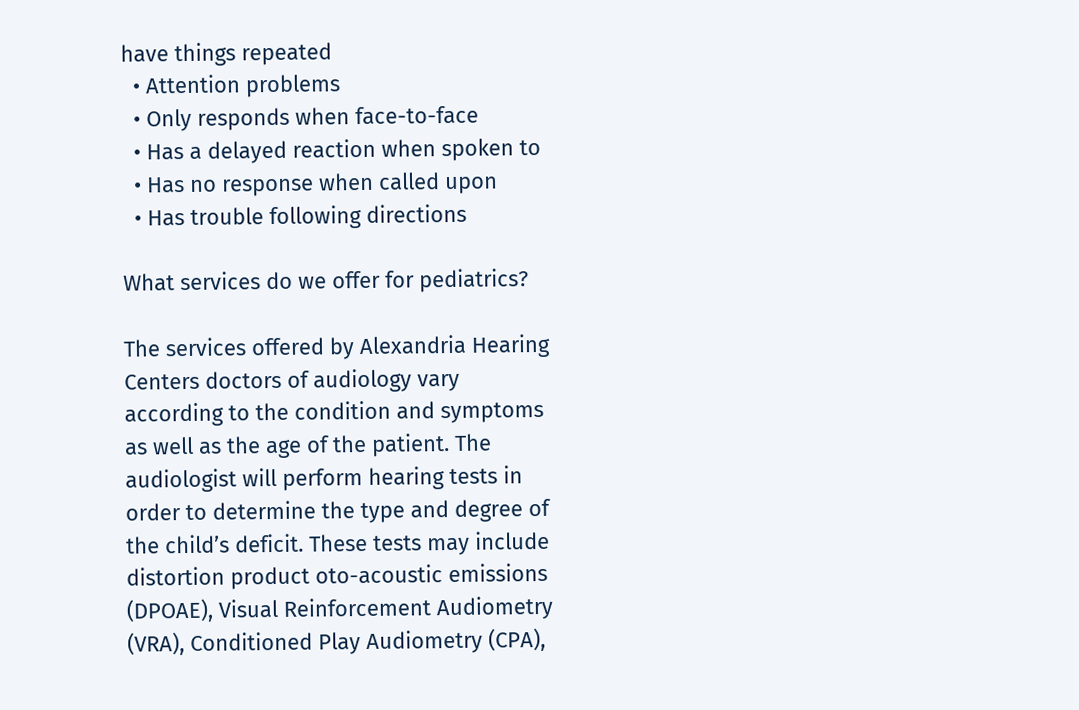have things repeated
  • Attention problems
  • Only responds when face-to-face
  • Has a delayed reaction when spoken to
  • Has no response when called upon
  • Has trouble following directions

What services do we offer for pediatrics?

The services offered by Alexandria Hearing Centers doctors of audiology vary according to the condition and symptoms as well as the age of the patient. The audiologist will perform hearing tests in order to determine the type and degree of the child’s deficit. These tests may include distortion product oto-acoustic emissions (DPOAE), Visual Reinforcement Audiometry (VRA), Conditioned Play Audiometry (CPA),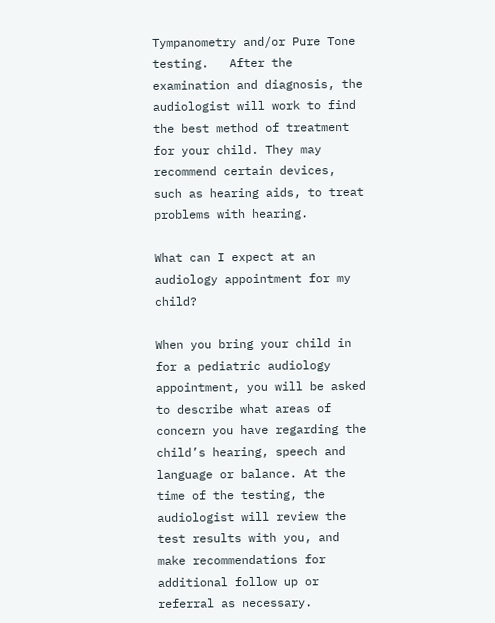Tympanometry and/or Pure Tone testing.   After the examination and diagnosis, the audiologist will work to find the best method of treatment for your child. They may recommend certain devices, such as hearing aids, to treat problems with hearing.

What can I expect at an audiology appointment for my child?

When you bring your child in for a pediatric audiology appointment, you will be asked to describe what areas of concern you have regarding the child’s hearing, speech and language or balance. At the time of the testing, the audiologist will review the test results with you, and make recommendations for additional follow up or referral as necessary.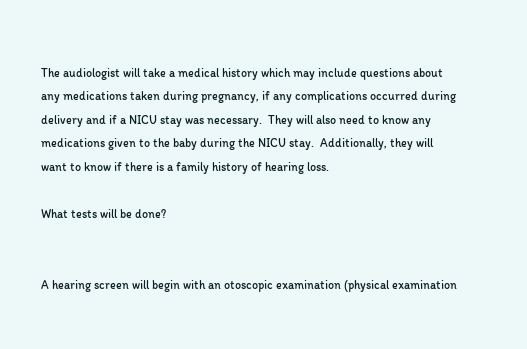The audiologist will take a medical history which may include questions about any medications taken during pregnancy, if any complications occurred during delivery and if a NICU stay was necessary.  They will also need to know any medications given to the baby during the NICU stay.  Additionally, they will want to know if there is a family history of hearing loss.

What tests will be done?


A hearing screen will begin with an otoscopic examination (physical examination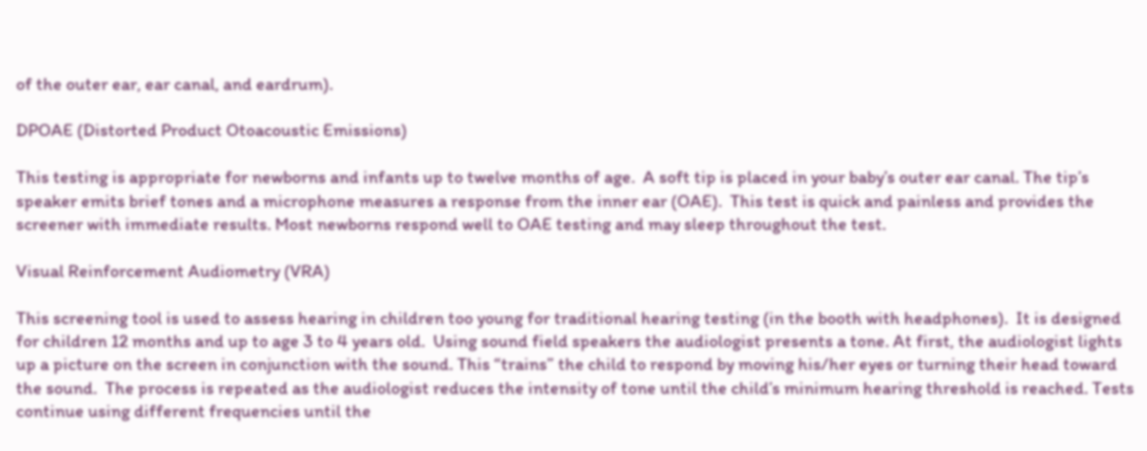of the outer ear, ear canal, and eardrum).

DPOAE (Distorted Product Otoacoustic Emissions)

This testing is appropriate for newborns and infants up to twelve months of age.  A soft tip is placed in your baby’s outer ear canal. The tip’s speaker emits brief tones and a microphone measures a response from the inner ear (OAE).  This test is quick and painless and provides the screener with immediate results. Most newborns respond well to OAE testing and may sleep throughout the test.

Visual Reinforcement Audiometry (VRA)

This screening tool is used to assess hearing in children too young for traditional hearing testing (in the booth with headphones).  It is designed for children 12 months and up to age 3 to 4 years old.  Using sound field speakers the audiologist presents a tone. At first, the audiologist lights up a picture on the screen in conjunction with the sound. This “trains” the child to respond by moving his/her eyes or turning their head toward the sound.  The process is repeated as the audiologist reduces the intensity of tone until the child’s minimum hearing threshold is reached. Tests continue using different frequencies until the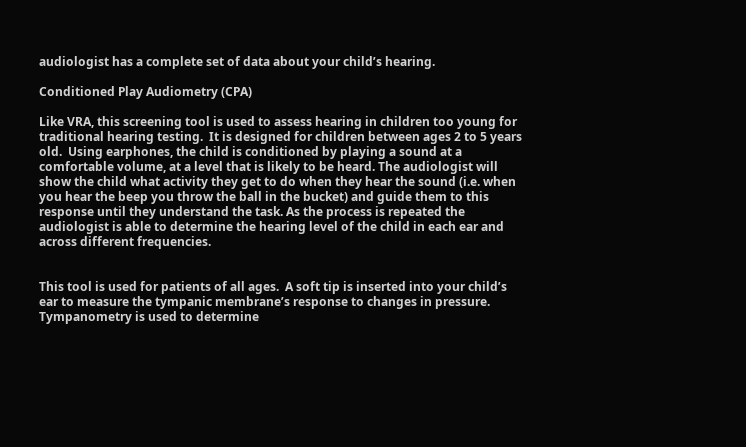audiologist has a complete set of data about your child’s hearing.

Conditioned Play Audiometry (CPA)

Like VRA, this screening tool is used to assess hearing in children too young for traditional hearing testing.  It is designed for children between ages 2 to 5 years old.  Using earphones, the child is conditioned by playing a sound at a comfortable volume, at a level that is likely to be heard. The audiologist will show the child what activity they get to do when they hear the sound (i.e. when you hear the beep you throw the ball in the bucket) and guide them to this response until they understand the task. As the process is repeated the audiologist is able to determine the hearing level of the child in each ear and across different frequencies.


This tool is used for patients of all ages.  A soft tip is inserted into your child’s ear to measure the tympanic membrane’s response to changes in pressure.  Tympanometry is used to determine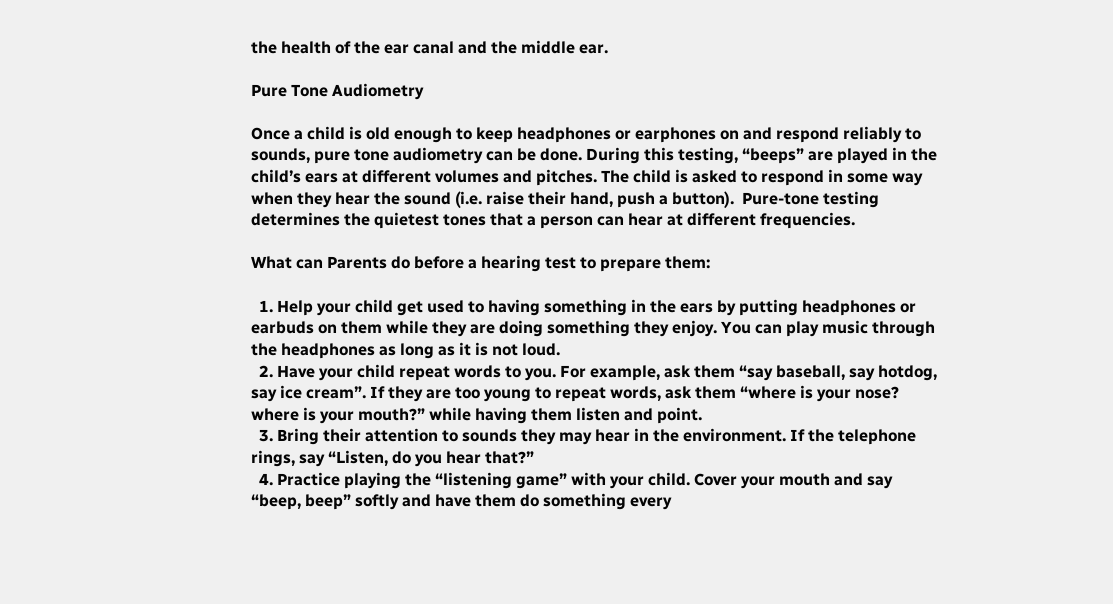the health of the ear canal and the middle ear.

Pure Tone Audiometry

Once a child is old enough to keep headphones or earphones on and respond reliably to sounds, pure tone audiometry can be done. During this testing, “beeps” are played in the child’s ears at different volumes and pitches. The child is asked to respond in some way when they hear the sound (i.e. raise their hand, push a button).  Pure-tone testing determines the quietest tones that a person can hear at different frequencies.

What can Parents do before a hearing test to prepare them:

  1. Help your child get used to having something in the ears by putting headphones or earbuds on them while they are doing something they enjoy. You can play music through the headphones as long as it is not loud.
  2. Have your child repeat words to you. For example, ask them “say baseball, say hotdog, say ice cream”. If they are too young to repeat words, ask them “where is your nose? where is your mouth?” while having them listen and point.
  3. Bring their attention to sounds they may hear in the environment. If the telephone rings, say “Listen, do you hear that?”
  4. Practice playing the “listening game” with your child. Cover your mouth and say “beep, beep” softly and have them do something every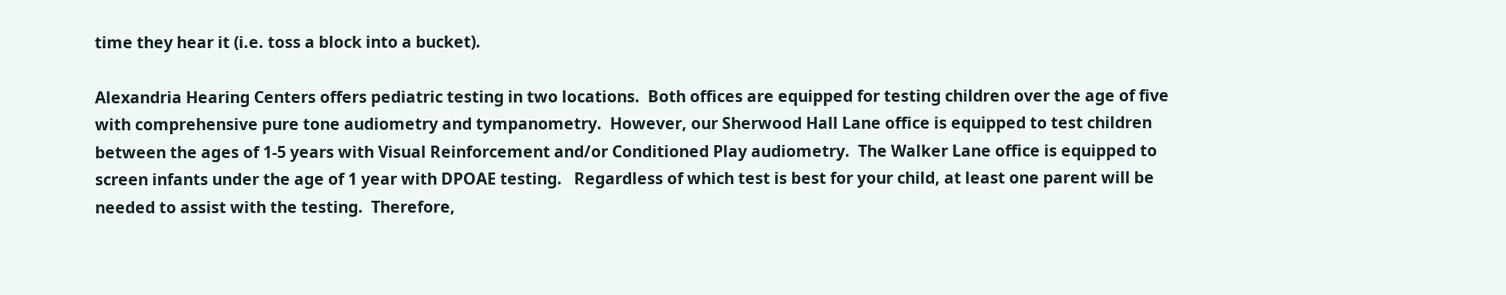time they hear it (i.e. toss a block into a bucket).

Alexandria Hearing Centers offers pediatric testing in two locations.  Both offices are equipped for testing children over the age of five with comprehensive pure tone audiometry and tympanometry.  However, our Sherwood Hall Lane office is equipped to test children between the ages of 1-5 years with Visual Reinforcement and/or Conditioned Play audiometry.  The Walker Lane office is equipped to screen infants under the age of 1 year with DPOAE testing.   Regardless of which test is best for your child, at least one parent will be needed to assist with the testing.  Therefore,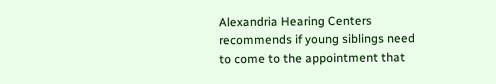Alexandria Hearing Centers recommends if young siblings need to come to the appointment that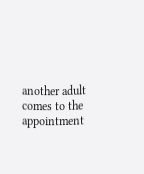another adult comes to the appointment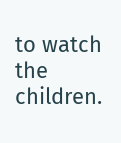to watch the children.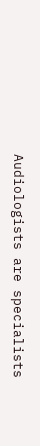Audiologists are specialists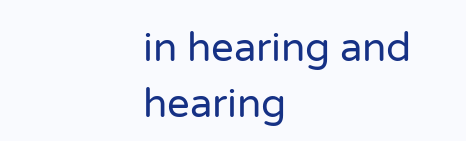in hearing and hearing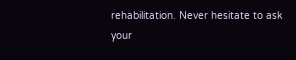rehabilitation. Never hesitate to ask your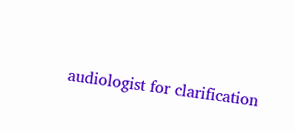audiologist for clarification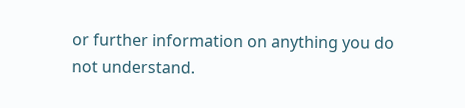or further information on anything you do not understand.